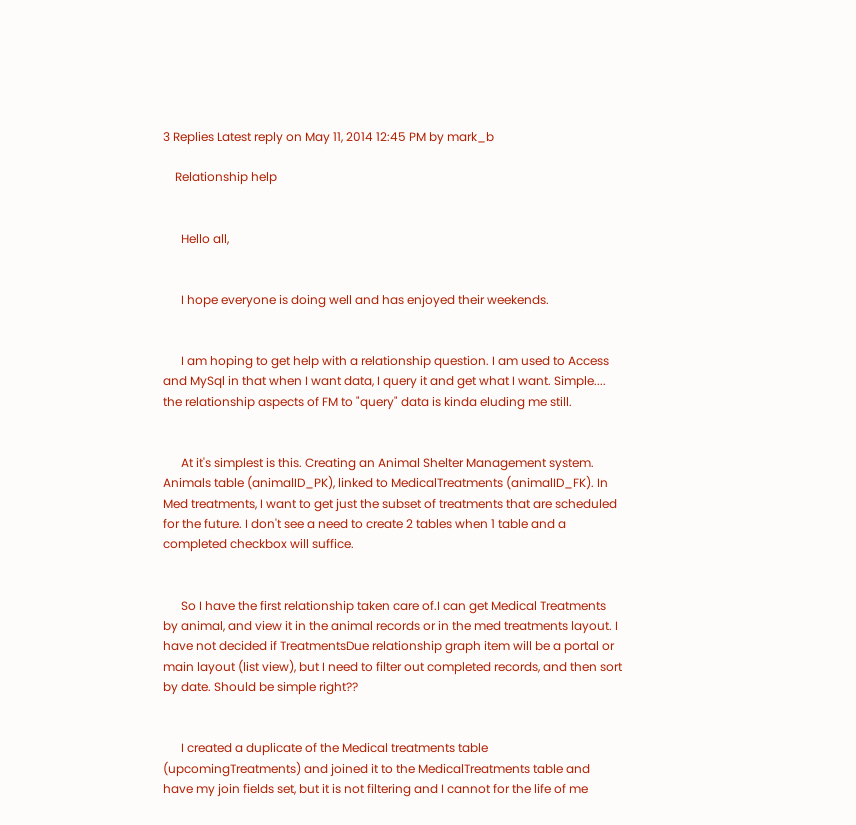3 Replies Latest reply on May 11, 2014 12:45 PM by mark_b

    Relationship help


      Hello all,


      I hope everyone is doing well and has enjoyed their weekends.


      I am hoping to get help with a relationship question. I am used to Access and MySql in that when I want data, I query it and get what I want. Simple.... the relationship aspects of FM to "query" data is kinda eluding me still.


      At it's simplest is this. Creating an Animal Shelter Management system. Animals table (animalID_PK), linked to MedicalTreatments (animalID_FK). In Med treatments, I want to get just the subset of treatments that are scheduled for the future. I don't see a need to create 2 tables when 1 table and a completed checkbox will suffice.


      So I have the first relationship taken care of.I can get Medical Treatments by animal, and view it in the animal records or in the med treatments layout. I have not decided if TreatmentsDue relationship graph item will be a portal or main layout (list view), but I need to filter out completed records, and then sort by date. Should be simple right??


      I created a duplicate of the Medical treatments table (upcomingTreatments) and joined it to the MedicalTreatments table and have my join fields set, but it is not filtering and I cannot for the life of me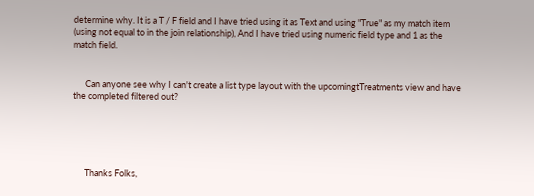determine why. It is a T / F field and I have tried using it as Text and using "True" as my match item (using not equal to in the join relationship), And I have tried using numeric field type and 1 as the match field.


      Can anyone see why I can't create a list type layout with the upcomingtTreatments view and have the completed filtered out?





      Thanks Folks,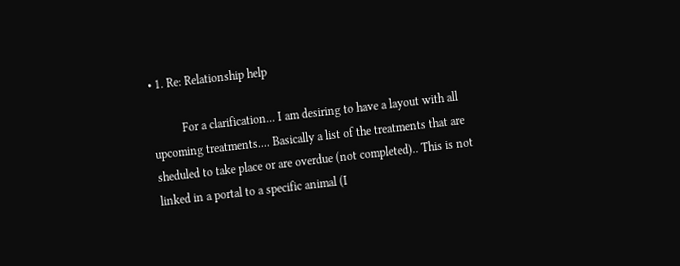• 1. Re: Relationship help

          For a clarification... I am desiring to have a layout with all upcoming treatments.... Basically a list of the treatments that are sheduled to take place or are overdue (not completed).. This is not linked in a portal to a specific animal (I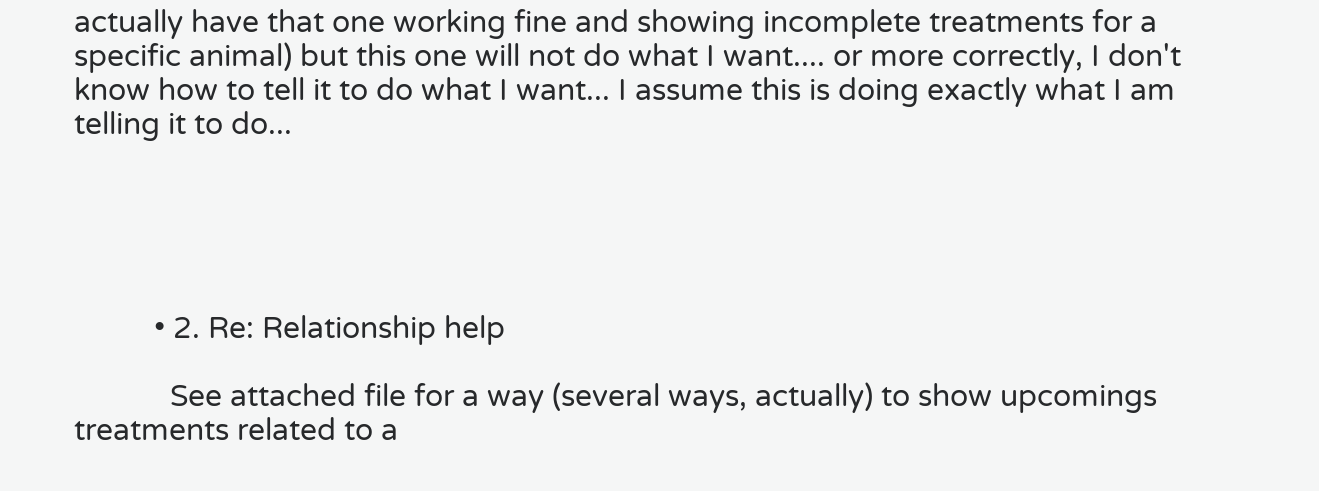actually have that one working fine and showing incomplete treatments for a specific animal) but this one will not do what I want.... or more correctly, I don't know how to tell it to do what I want... I assume this is doing exactly what I am telling it to do...





          • 2. Re: Relationship help

            See attached file for a way (several ways, actually) to show upcomings treatments related to a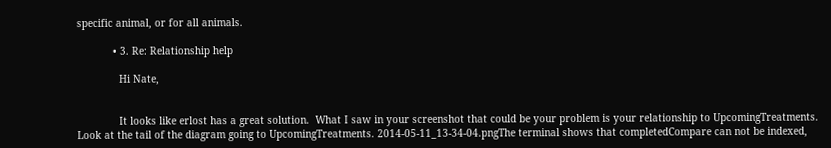specific animal, or for all animals.

            • 3. Re: Relationship help

              Hi Nate,


              It looks like erlost has a great solution.  What I saw in your screenshot that could be your problem is your relationship to UpcomingTreatments.  Look at the tail of the diagram going to UpcomingTreatments. 2014-05-11_13-34-04.pngThe terminal shows that completedCompare can not be indexed,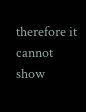therefore it cannot show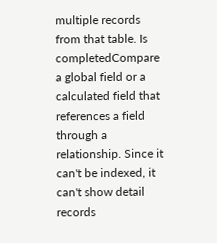multiple records from that table. Is completedCompare a global field or a calculated field that references a field through a relationship. Since it can't be indexed, it can't show detail records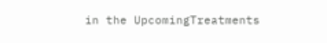in the UpcomingTreatments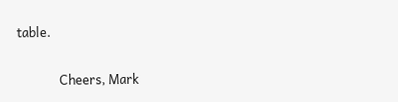table.


              Cheers, Mark